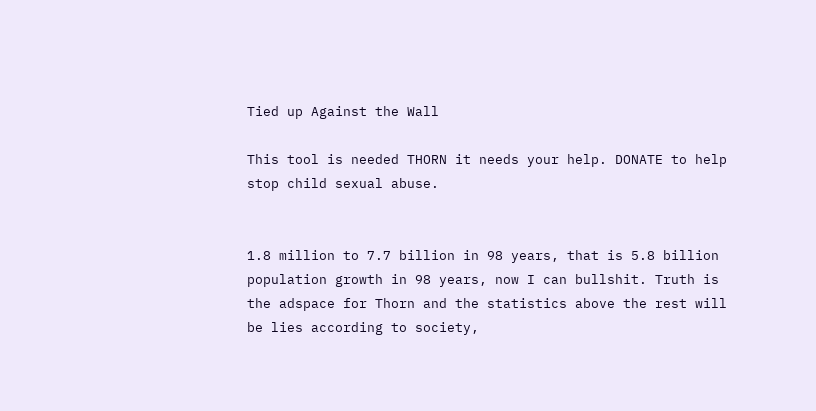Tied up Against the Wall

This tool is needed THORN it needs your help. DONATE to help stop child sexual abuse.


1.8 million to 7.7 billion in 98 years, that is 5.8 billion population growth in 98 years, now I can bullshit. Truth is the adspace for Thorn and the statistics above the rest will be lies according to society,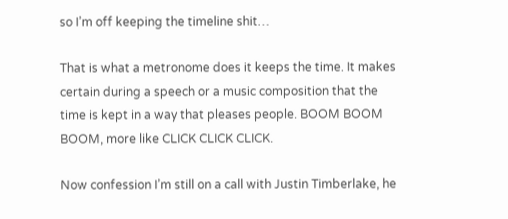so I’m off keeping the timeline shit…

That is what a metronome does it keeps the time. It makes certain during a speech or a music composition that the time is kept in a way that pleases people. BOOM BOOM BOOM, more like CLICK CLICK CLICK.

Now confession I’m still on a call with Justin Timberlake, he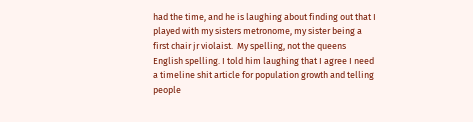had the time, and he is laughing about finding out that I played with my sisters metronome, my sister being a first chair jr violaist.  My spelling, not the queens English spelling. I told him laughing that I agree I need a timeline shit article for population growth and telling people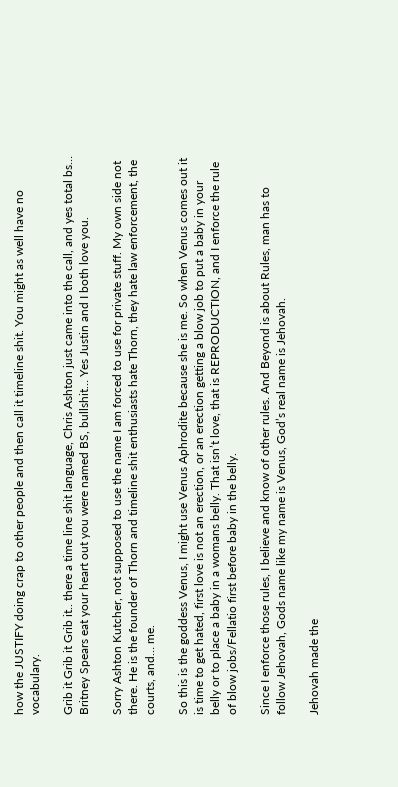how the JUSTIFY doing crap to other people and then call it timeline shit. You might as well have no vocabulary.

Grib it Grib it Grib it.. there a time line shit language, Chris Ashton just came into the call, and yes total bs… Britney Spears eat your heart out you were named BS, bullshit… Yes Justin and I both love you.

Sorry Ashton Kutcher, not supposed to use the name I am forced to use for private stuff. My own side not there. He is the founder of Thorn and timeline shit enthusiasts hate Thorn, they hate law enforcement, the courts, and… me.

So this is the goddess Venus, I might use Venus Aphrodite because she is me. So when Venus comes out it is time to get hated, first love is not an erection, or an erection getting a blow job to put a baby in your belly or to place a baby in a womans belly. That isn’t love, that is REPRODUCTION, and I enforce the rule of blow jobs/Fellatio first before baby in the belly.

Since I enforce those rules, I believe and know of other rules. And Beyond is about Rules, man has to follow Jehovah, Gods name like my name is Venus, God’s real name is Jehovah.

Jehovah made the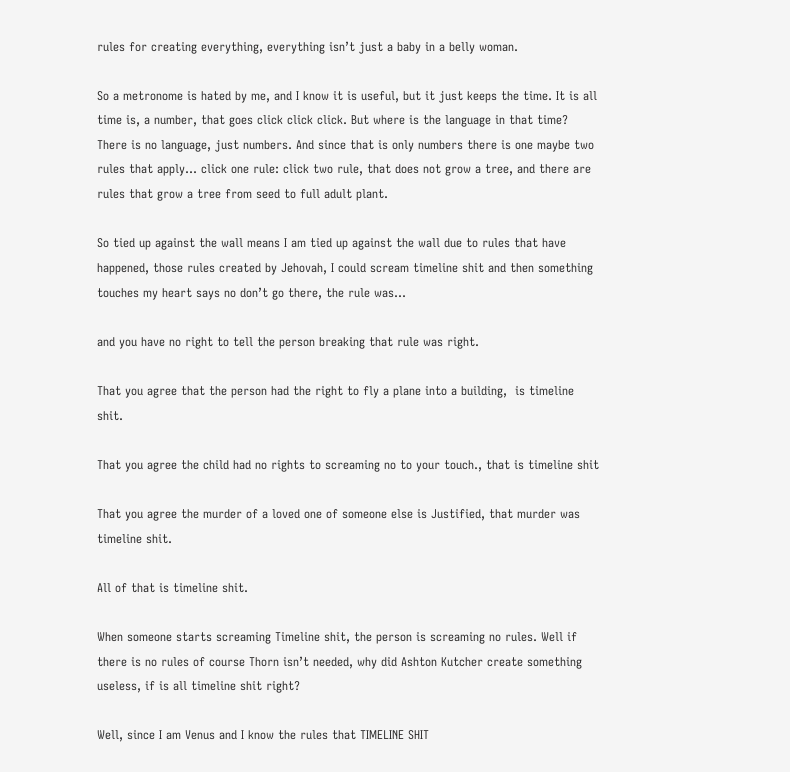rules for creating everything, everything isn’t just a baby in a belly woman.

So a metronome is hated by me, and I know it is useful, but it just keeps the time. It is all time is, a number, that goes click click click. But where is the language in that time? There is no language, just numbers. And since that is only numbers there is one maybe two rules that apply… click one rule: click two rule, that does not grow a tree, and there are rules that grow a tree from seed to full adult plant.

So tied up against the wall means I am tied up against the wall due to rules that have happened, those rules created by Jehovah, I could scream timeline shit and then something touches my heart says no don’t go there, the rule was…

and you have no right to tell the person breaking that rule was right.

That you agree that the person had the right to fly a plane into a building,  is timeline shit.

That you agree the child had no rights to screaming no to your touch., that is timeline shit

That you agree the murder of a loved one of someone else is Justified, that murder was timeline shit.

All of that is timeline shit.

When someone starts screaming Timeline shit, the person is screaming no rules. Well if there is no rules of course Thorn isn’t needed, why did Ashton Kutcher create something useless, if is all timeline shit right?

Well, since I am Venus and I know the rules that TIMELINE SHIT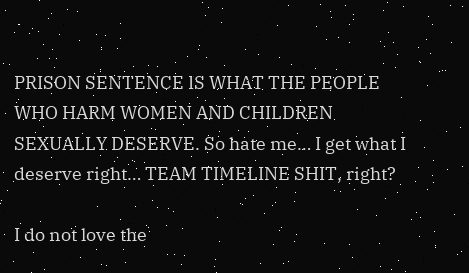PRISON SENTENCE IS WHAT THE PEOPLE WHO HARM WOMEN AND CHILDREN SEXUALLY DESERVE. So hate me… I get what I deserve right… TEAM TIMELINE SHIT, right?

I do not love the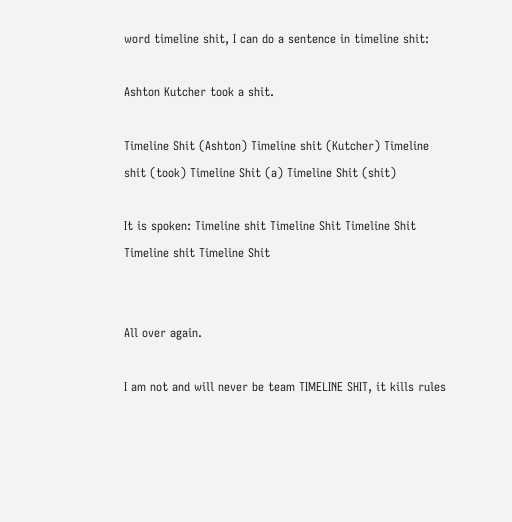word timeline shit, I can do a sentence in timeline shit:

Ashton Kutcher took a shit.

Timeline Shit (Ashton) Timeline shit (Kutcher) Timeline shit (took) Timeline Shit (a) Timeline Shit (shit)

It is spoken: Timeline shit Timeline Shit Timeline Shit Timeline shit Timeline Shit


All over again.

I am not and will never be team TIMELINE SHIT, it kills rules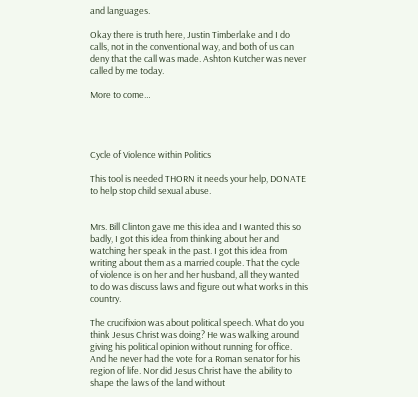and languages.

Okay there is truth here, Justin Timberlake and I do calls, not in the conventional way, and both of us can deny that the call was made. Ashton Kutcher was never called by me today.

More to come…




Cycle of Violence within Politics

This tool is needed THORN it needs your help, DONATE to help stop child sexual abuse.


Mrs. Bill Clinton gave me this idea and I wanted this so badly, I got this idea from thinking about her and watching her speak in the past. I got this idea from writing about them as a married couple. That the cycle of violence is on her and her husband, all they wanted to do was discuss laws and figure out what works in this country.

The crucifixion was about political speech. What do you think Jesus Christ was doing? He was walking around giving his political opinion without running for office. And he never had the vote for a Roman senator for his region of life. Nor did Jesus Christ have the ability to shape the laws of the land without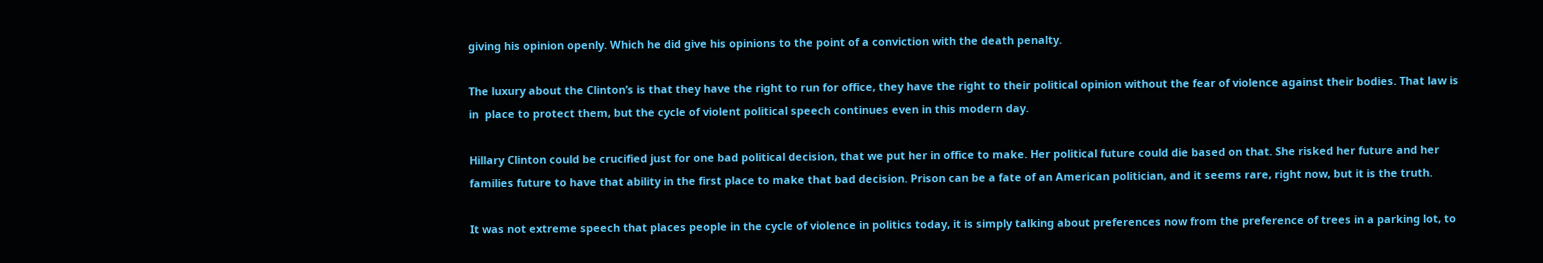giving his opinion openly. Which he did give his opinions to the point of a conviction with the death penalty.

The luxury about the Clinton’s is that they have the right to run for office, they have the right to their political opinion without the fear of violence against their bodies. That law is in  place to protect them, but the cycle of violent political speech continues even in this modern day.

Hillary Clinton could be crucified just for one bad political decision, that we put her in office to make. Her political future could die based on that. She risked her future and her families future to have that ability in the first place to make that bad decision. Prison can be a fate of an American politician, and it seems rare, right now, but it is the truth.

It was not extreme speech that places people in the cycle of violence in politics today, it is simply talking about preferences now from the preference of trees in a parking lot, to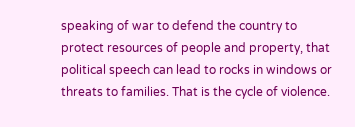speaking of war to defend the country to protect resources of people and property, that political speech can lead to rocks in windows or threats to families. That is the cycle of violence.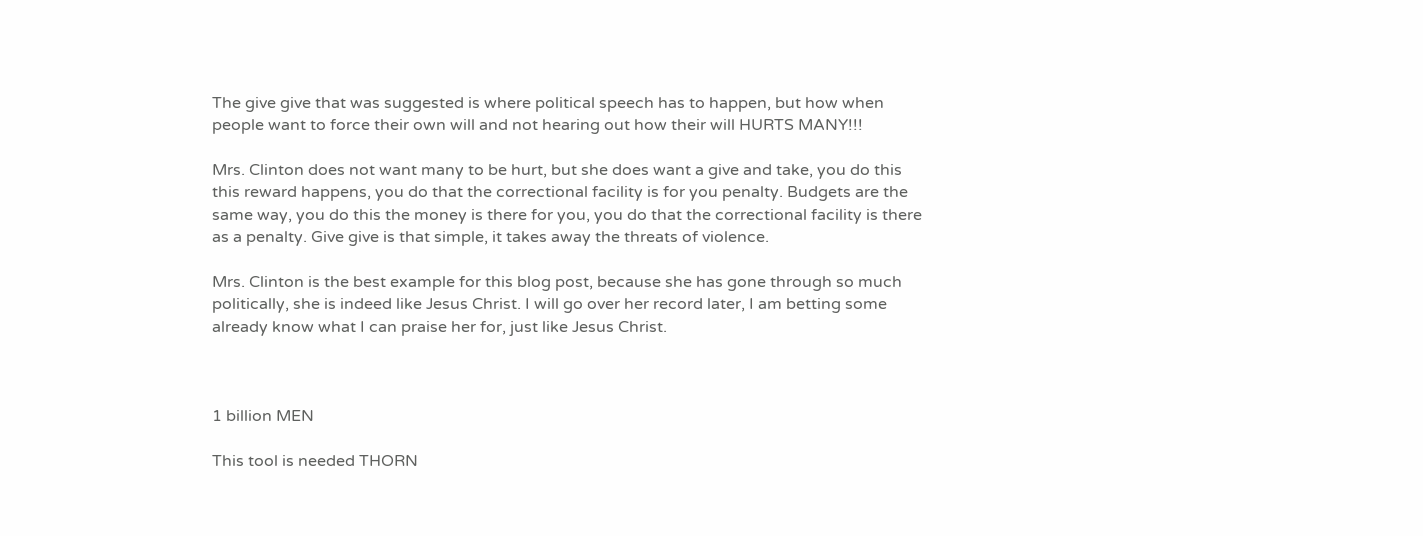The give give that was suggested is where political speech has to happen, but how when people want to force their own will and not hearing out how their will HURTS MANY!!!

Mrs. Clinton does not want many to be hurt, but she does want a give and take, you do this this reward happens, you do that the correctional facility is for you penalty. Budgets are the same way, you do this the money is there for you, you do that the correctional facility is there as a penalty. Give give is that simple, it takes away the threats of violence.

Mrs. Clinton is the best example for this blog post, because she has gone through so much politically, she is indeed like Jesus Christ. I will go over her record later, I am betting some already know what I can praise her for, just like Jesus Christ.



1 billion MEN

This tool is needed THORN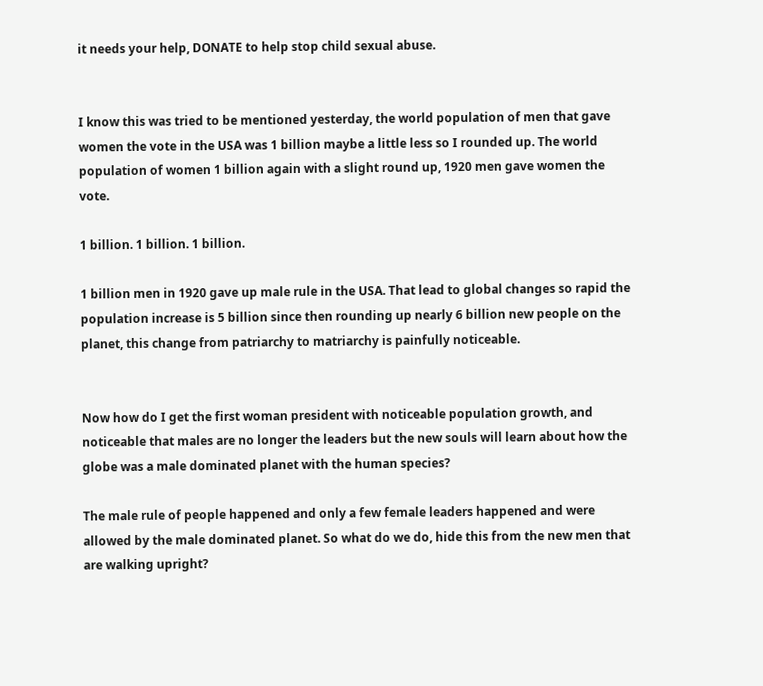it needs your help, DONATE to help stop child sexual abuse.


I know this was tried to be mentioned yesterday, the world population of men that gave women the vote in the USA was 1 billion maybe a little less so I rounded up. The world population of women 1 billion again with a slight round up, 1920 men gave women the vote.

1 billion. 1 billion. 1 billion.

1 billion men in 1920 gave up male rule in the USA. That lead to global changes so rapid the population increase is 5 billion since then rounding up nearly 6 billion new people on the planet, this change from patriarchy to matriarchy is painfully noticeable.


Now how do I get the first woman president with noticeable population growth, and noticeable that males are no longer the leaders but the new souls will learn about how the globe was a male dominated planet with the human species?

The male rule of people happened and only a few female leaders happened and were allowed by the male dominated planet. So what do we do, hide this from the new men that are walking upright?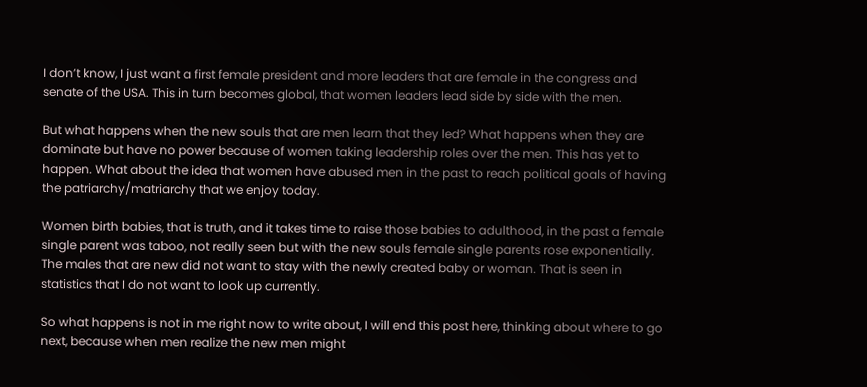I don’t know, I just want a first female president and more leaders that are female in the congress and senate of the USA. This in turn becomes global, that women leaders lead side by side with the men.

But what happens when the new souls that are men learn that they led? What happens when they are dominate but have no power because of women taking leadership roles over the men. This has yet to happen. What about the idea that women have abused men in the past to reach political goals of having the patriarchy/matriarchy that we enjoy today.

Women birth babies, that is truth, and it takes time to raise those babies to adulthood, in the past a female single parent was taboo, not really seen but with the new souls female single parents rose exponentially. The males that are new did not want to stay with the newly created baby or woman. That is seen in statistics that I do not want to look up currently.

So what happens is not in me right now to write about, I will end this post here, thinking about where to go next, because when men realize the new men might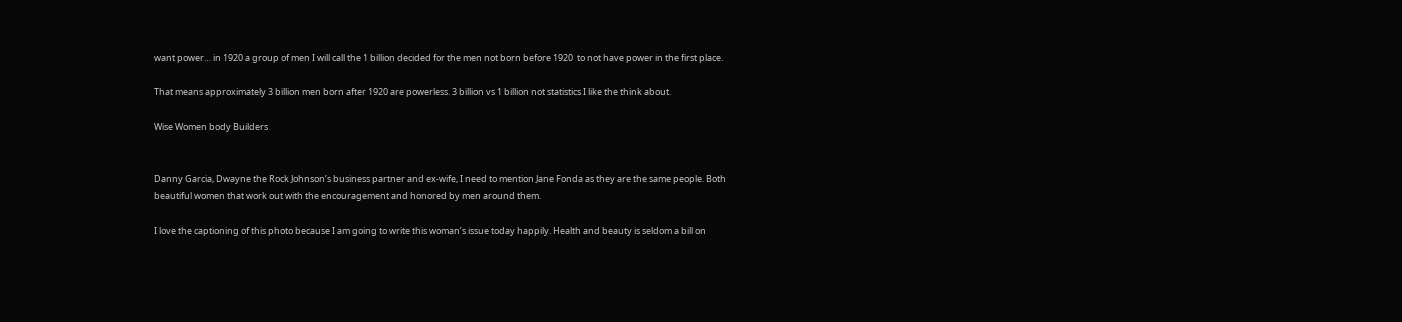want power… in 1920 a group of men I will call the 1 billion decided for the men not born before 1920  to not have power in the first place.

That means approximately 3 billion men born after 1920 are powerless. 3 billion vs 1 billion not statistics I like the think about.

Wise Women body Builders


Danny Garcia, Dwayne the Rock Johnson’s business partner and ex-wife, I need to mention Jane Fonda as they are the same people. Both beautiful women that work out with the encouragement and honored by men around them.

I love the captioning of this photo because I am going to write this woman’s issue today happily. Health and beauty is seldom a bill on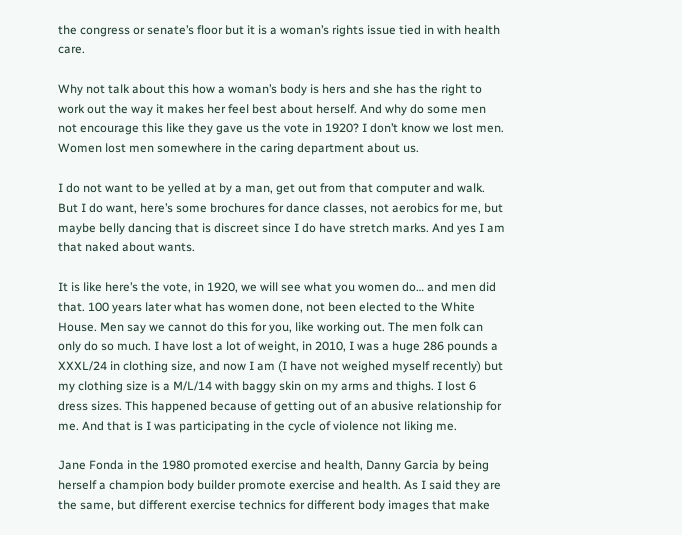the congress or senate’s floor but it is a woman’s rights issue tied in with health care.

Why not talk about this how a woman’s body is hers and she has the right to work out the way it makes her feel best about herself. And why do some men not encourage this like they gave us the vote in 1920? I don’t know we lost men. Women lost men somewhere in the caring department about us.

I do not want to be yelled at by a man, get out from that computer and walk. But I do want, here’s some brochures for dance classes, not aerobics for me, but maybe belly dancing that is discreet since I do have stretch marks. And yes I am that naked about wants.

It is like here’s the vote, in 1920, we will see what you women do… and men did that. 100 years later what has women done, not been elected to the White House. Men say we cannot do this for you, like working out. The men folk can only do so much. I have lost a lot of weight, in 2010, I was a huge 286 pounds a XXXL/24 in clothing size, and now I am (I have not weighed myself recently) but my clothing size is a M/L/14 with baggy skin on my arms and thighs. I lost 6 dress sizes. This happened because of getting out of an abusive relationship for me. And that is I was participating in the cycle of violence not liking me.

Jane Fonda in the 1980 promoted exercise and health, Danny Garcia by being herself a champion body builder promote exercise and health. As I said they are the same, but different exercise technics for different body images that make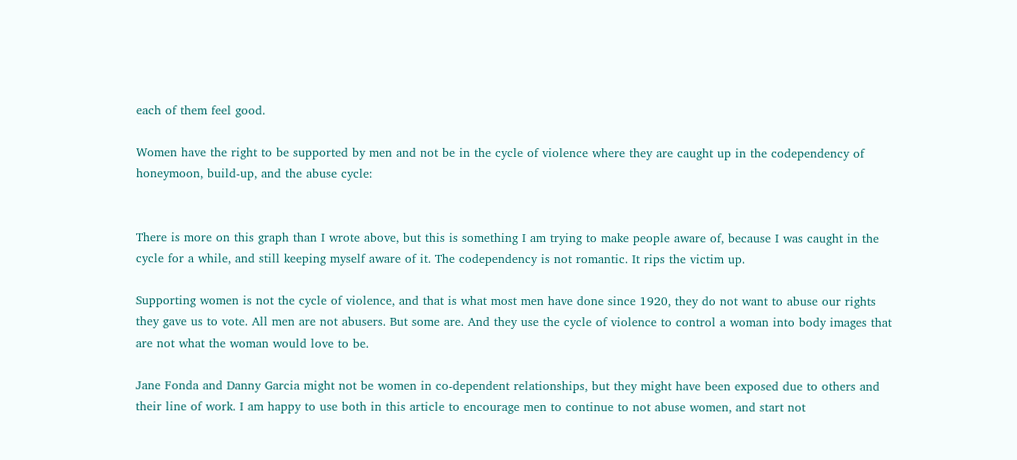each of them feel good.

Women have the right to be supported by men and not be in the cycle of violence where they are caught up in the codependency of honeymoon, build-up, and the abuse cycle:


There is more on this graph than I wrote above, but this is something I am trying to make people aware of, because I was caught in the cycle for a while, and still keeping myself aware of it. The codependency is not romantic. It rips the victim up.

Supporting women is not the cycle of violence, and that is what most men have done since 1920, they do not want to abuse our rights they gave us to vote. All men are not abusers. But some are. And they use the cycle of violence to control a woman into body images that are not what the woman would love to be.

Jane Fonda and Danny Garcia might not be women in co-dependent relationships, but they might have been exposed due to others and their line of work. I am happy to use both in this article to encourage men to continue to not abuse women, and start not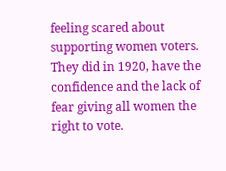feeling scared about supporting women voters. They did in 1920, have the confidence and the lack of fear giving all women the right to vote.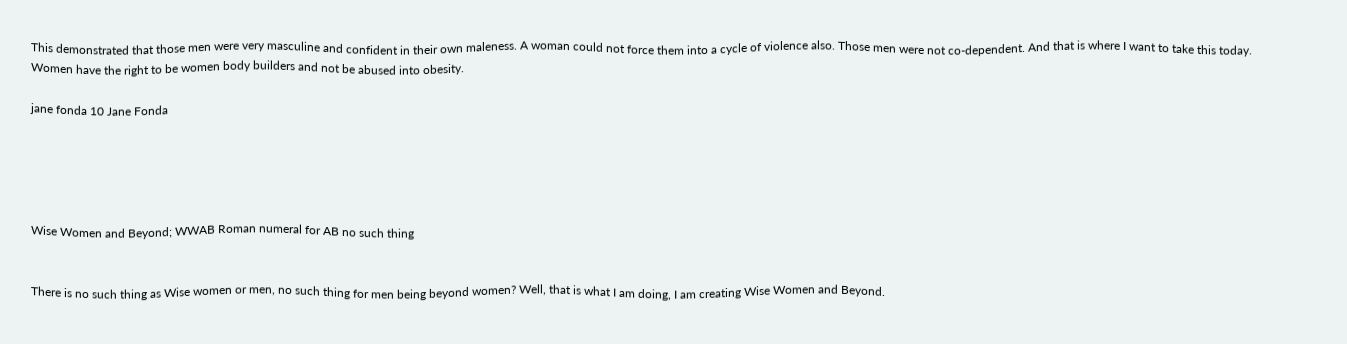This demonstrated that those men were very masculine and confident in their own maleness. A woman could not force them into a cycle of violence also. Those men were not co-dependent. And that is where I want to take this today. Women have the right to be women body builders and not be abused into obesity.

jane fonda 10 Jane Fonda





Wise Women and Beyond; WWAB Roman numeral for AB no such thing


There is no such thing as Wise women or men, no such thing for men being beyond women? Well, that is what I am doing, I am creating Wise Women and Beyond.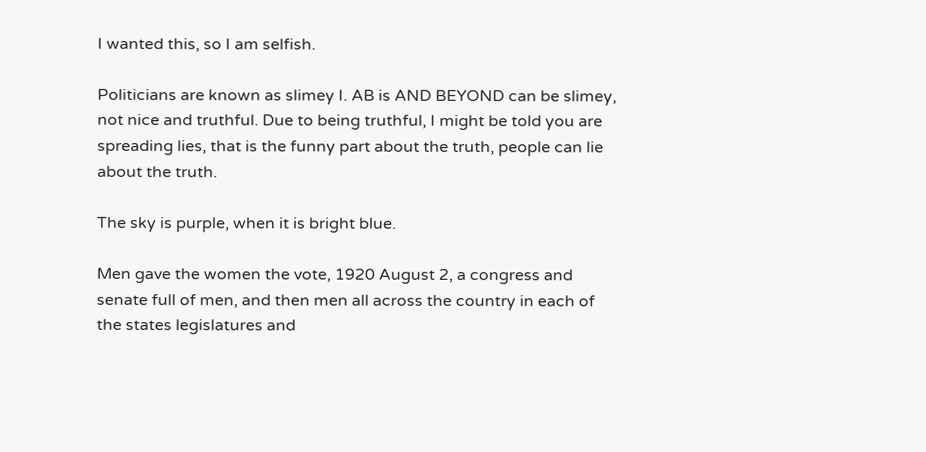I wanted this, so I am selfish.

Politicians are known as slimey I. AB is AND BEYOND can be slimey, not nice and truthful. Due to being truthful, I might be told you are spreading lies, that is the funny part about the truth, people can lie about the truth.

The sky is purple, when it is bright blue.

Men gave the women the vote, 1920 August 2, a congress and senate full of men, and then men all across the country in each of the states legislatures and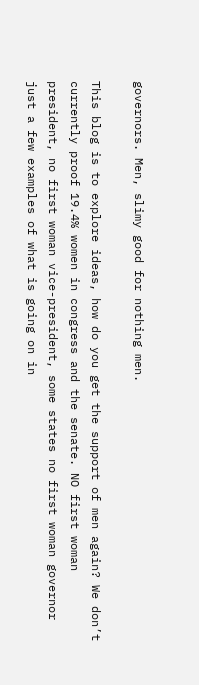governors. Men, slimy good for nothing men.

This blog is to explore ideas, how do you get the support of men again? We don’t currently proof 19.4% women in congress and the senate. NO first woman president, no first woman vice-president, some states no first woman governor just a few examples of what is going on in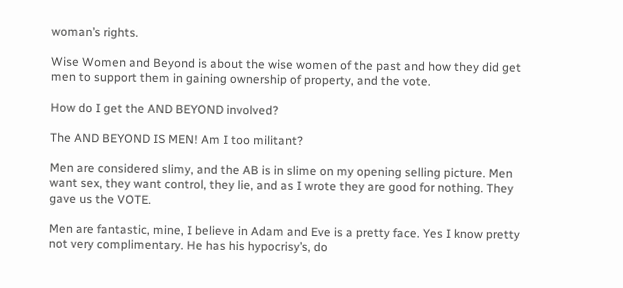woman’s rights.

Wise Women and Beyond is about the wise women of the past and how they did get men to support them in gaining ownership of property, and the vote.

How do I get the AND BEYOND involved?

The AND BEYOND IS MEN! Am I too militant?

Men are considered slimy, and the AB is in slime on my opening selling picture. Men want sex, they want control, they lie, and as I wrote they are good for nothing. They gave us the VOTE.

Men are fantastic, mine, I believe in Adam and Eve is a pretty face. Yes I know pretty not very complimentary. He has his hypocrisy’s, do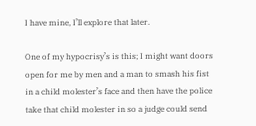I have mine, I’ll explore that later.

One of my hypocrisy’s is this; I might want doors open for me by men and a man to smash his fist in a child molester’s face and then have the police take that child molester in so a judge could send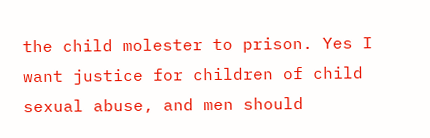the child molester to prison. Yes I want justice for children of child sexual abuse, and men should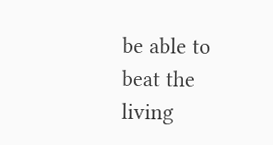be able to beat the living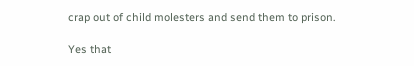crap out of child molesters and send them to prison.

Yes that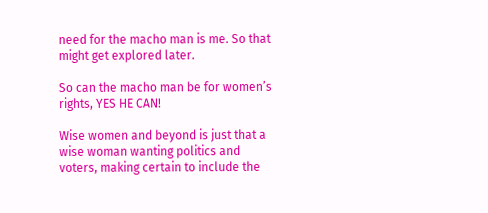need for the macho man is me. So that might get explored later.

So can the macho man be for women’s rights, YES HE CAN!

Wise women and beyond is just that a wise woman wanting politics and voters, making certain to include the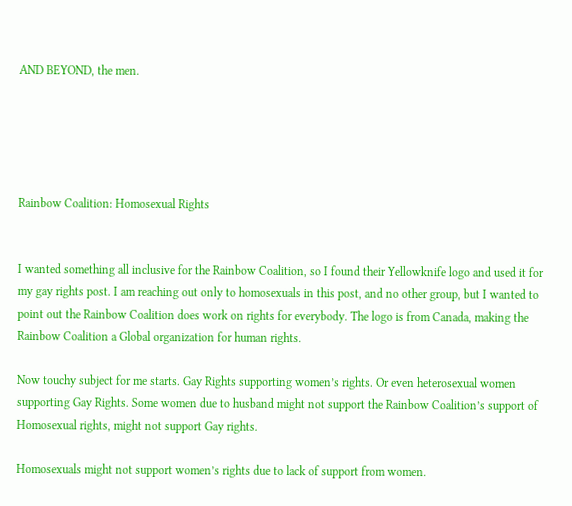AND BEYOND, the men.





Rainbow Coalition: Homosexual Rights


I wanted something all inclusive for the Rainbow Coalition, so I found their Yellowknife logo and used it for my gay rights post. I am reaching out only to homosexuals in this post, and no other group, but I wanted to point out the Rainbow Coalition does work on rights for everybody. The logo is from Canada, making the Rainbow Coalition a Global organization for human rights.

Now touchy subject for me starts. Gay Rights supporting women’s rights. Or even heterosexual women supporting Gay Rights. Some women due to husband might not support the Rainbow Coalition’s support of Homosexual rights, might not support Gay rights.

Homosexuals might not support women’s rights due to lack of support from women.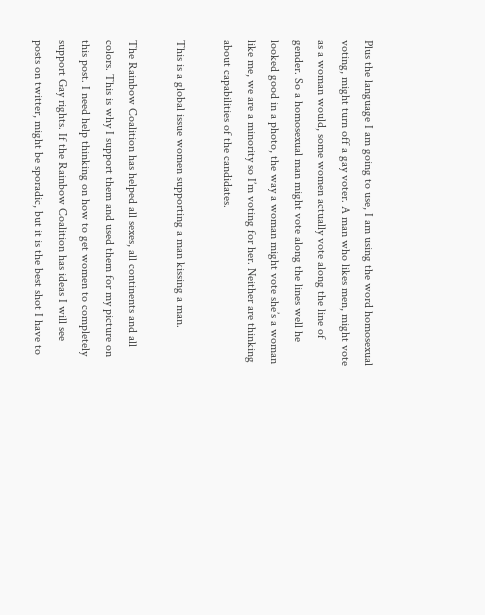Plus the language I am going to use, I am using the word homosexual voting, might turn off a gay voter. A man who likes men, might vote as a woman would, some women actually vote along the line of gender. So a homosexual man might vote along the lines well he looked good in a photo, the way a woman might vote she’s a woman like me, we are a minority so I’m voting for her. Neither are thinking about capabilities of the candidates.

This is a global issue women supporting a man kissing a man.

The Rainbow Coalition has helped all sexes, all continents and all colors. This is why I support them and used them for my picture on this post. I need help thinking on how to get women to completely support Gay rights. If the Rainbow Coalition has ideas I will see posts on twitter, might be sporadic, but it is the best shot I have to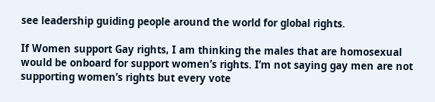see leadership guiding people around the world for global rights.

If Women support Gay rights, I am thinking the males that are homosexual would be onboard for support women’s rights. I’m not saying gay men are not supporting women’s rights but every vote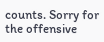counts. Sorry for the offensive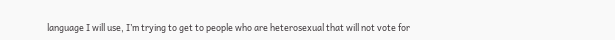language I will use, I’m trying to get to people who are heterosexual that will not vote for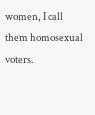women, I call them homosexual voters.